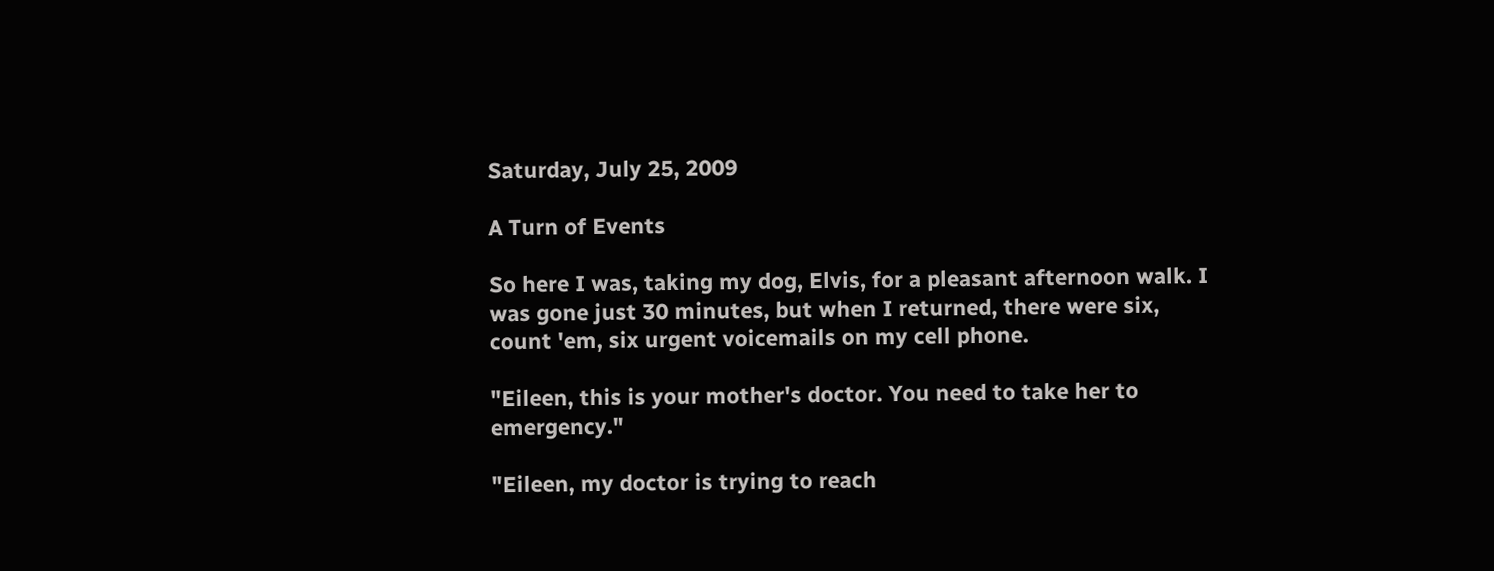Saturday, July 25, 2009

A Turn of Events

So here I was, taking my dog, Elvis, for a pleasant afternoon walk. I was gone just 30 minutes, but when I returned, there were six, count 'em, six urgent voicemails on my cell phone.

"Eileen, this is your mother's doctor. You need to take her to emergency."

"Eileen, my doctor is trying to reach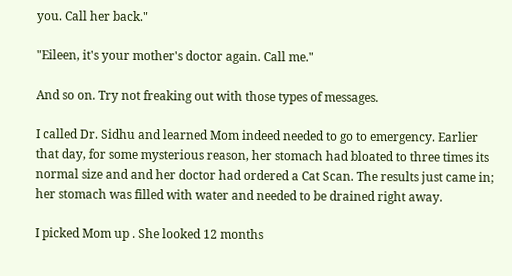you. Call her back."

"Eileen, it's your mother's doctor again. Call me."

And so on. Try not freaking out with those types of messages.

I called Dr. Sidhu and learned Mom indeed needed to go to emergency. Earlier that day, for some mysterious reason, her stomach had bloated to three times its normal size and and her doctor had ordered a Cat Scan. The results just came in; her stomach was filled with water and needed to be drained right away.

I picked Mom up . She looked 12 months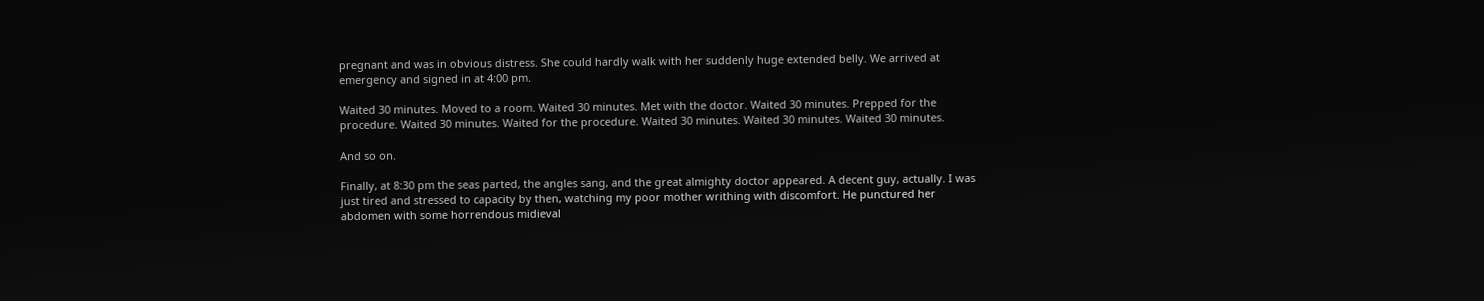pregnant and was in obvious distress. She could hardly walk with her suddenly huge extended belly. We arrived at emergency and signed in at 4:00 pm.

Waited 30 minutes. Moved to a room. Waited 30 minutes. Met with the doctor. Waited 30 minutes. Prepped for the procedure. Waited 30 minutes. Waited for the procedure. Waited 30 minutes. Waited 30 minutes. Waited 30 minutes.

And so on.

Finally, at 8:30 pm the seas parted, the angles sang, and the great almighty doctor appeared. A decent guy, actually. I was just tired and stressed to capacity by then, watching my poor mother writhing with discomfort. He punctured her abdomen with some horrendous midieval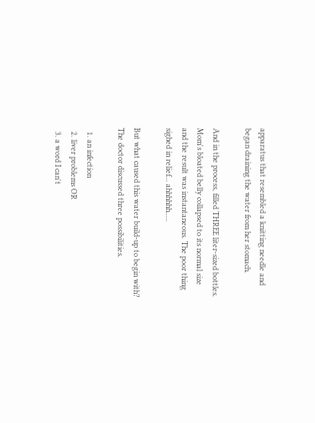apparatus that resembled a knitting needle and began draining the water from her stomach.

And in the process, filled THREE liter-sized bottles. Mom's bloated belly collapsed to its normal size and the result was instantaneous. The poor thing sighed in relief... ahhhhhh.....

But what caused this water build-up to begin with? The doctor discussed three possibilities.

  1. an infection
  2. liver problems OR
  3. a word I can't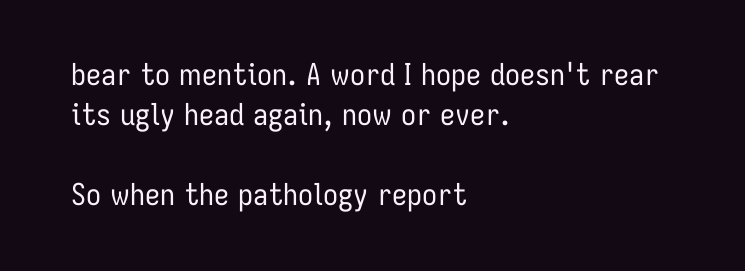bear to mention. A word I hope doesn't rear its ugly head again, now or ever.

So when the pathology report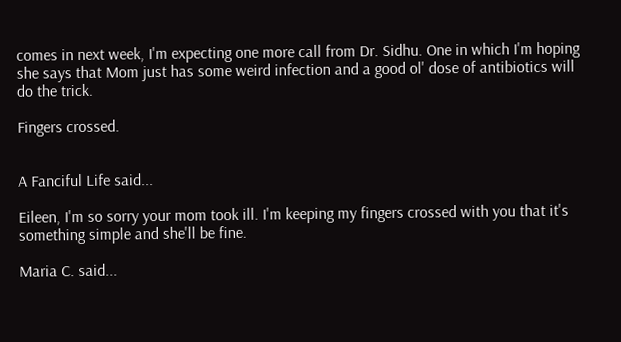comes in next week, I'm expecting one more call from Dr. Sidhu. One in which I'm hoping she says that Mom just has some weird infection and a good ol' dose of antibiotics will do the trick.

Fingers crossed.


A Fanciful Life said...

Eileen, I'm so sorry your mom took ill. I'm keeping my fingers crossed with you that it's something simple and she'll be fine.

Maria C. said...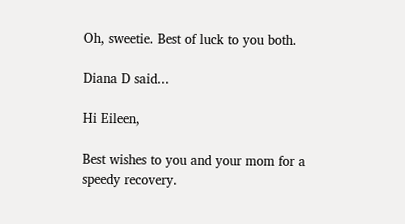Oh, sweetie. Best of luck to you both.

Diana D said...

Hi Eileen,

Best wishes to you and your mom for a speedy recovery.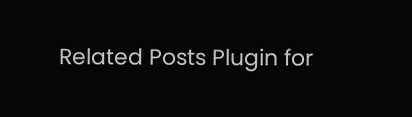Related Posts Plugin for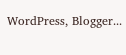WordPress, Blogger...